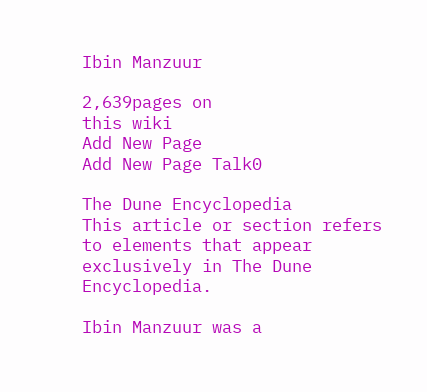Ibin Manzuur

2,639pages on
this wiki
Add New Page
Add New Page Talk0

The Dune Encyclopedia
This article or section refers to elements that appear exclusively in The Dune Encyclopedia.

Ibin Manzuur was a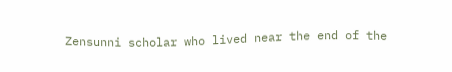Zensunni scholar who lived near the end of the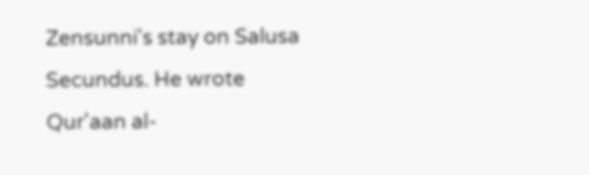Zensunni's stay on Salusa Secundus. He wrote Qur'aan al-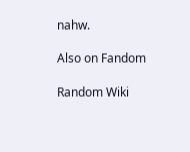nahw.

Also on Fandom

Random Wiki